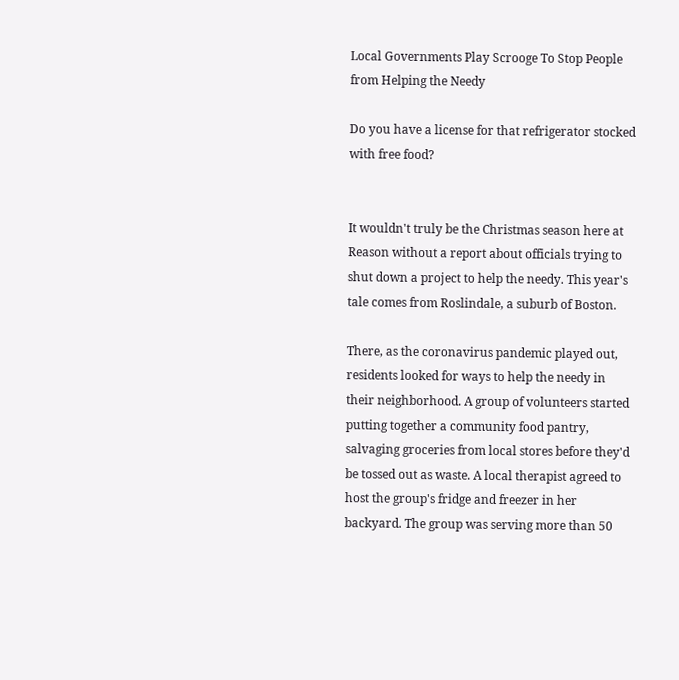Local Governments Play Scrooge To Stop People from Helping the Needy

Do you have a license for that refrigerator stocked with free food?


It wouldn't truly be the Christmas season here at Reason without a report about officials trying to shut down a project to help the needy. This year's tale comes from Roslindale, a suburb of Boston.

There, as the coronavirus pandemic played out, residents looked for ways to help the needy in their neighborhood. A group of volunteers started putting together a community food pantry, salvaging groceries from local stores before they'd be tossed out as waste. A local therapist agreed to host the group's fridge and freezer in her backyard. The group was serving more than 50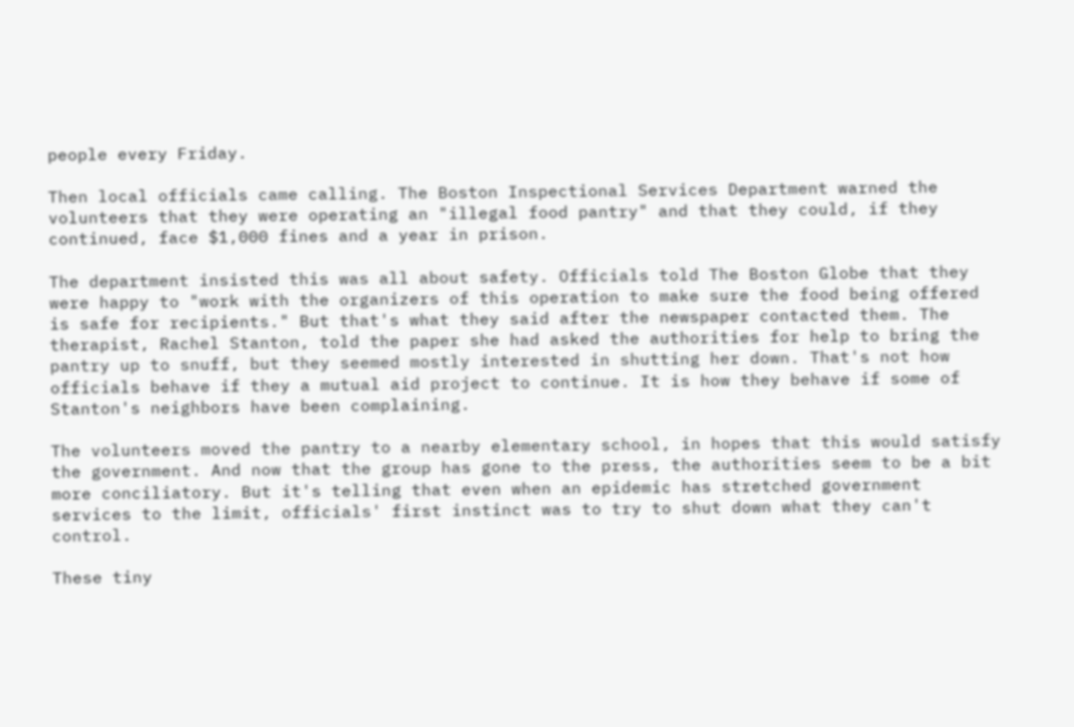people every Friday.

Then local officials came calling. The Boston Inspectional Services Department warned the volunteers that they were operating an "illegal food pantry" and that they could, if they continued, face $1,000 fines and a year in prison.

The department insisted this was all about safety. Officials told The Boston Globe that they were happy to "work with the organizers of this operation to make sure the food being offered is safe for recipients." But that's what they said after the newspaper contacted them. The therapist, Rachel Stanton, told the paper she had asked the authorities for help to bring the pantry up to snuff, but they seemed mostly interested in shutting her down. That's not how officials behave if they a mutual aid project to continue. It is how they behave if some of Stanton's neighbors have been complaining.

The volunteers moved the pantry to a nearby elementary school, in hopes that this would satisfy the government. And now that the group has gone to the press, the authorities seem to be a bit more conciliatory. But it's telling that even when an epidemic has stretched government services to the limit, officials' first instinct was to try to shut down what they can't control.

These tiny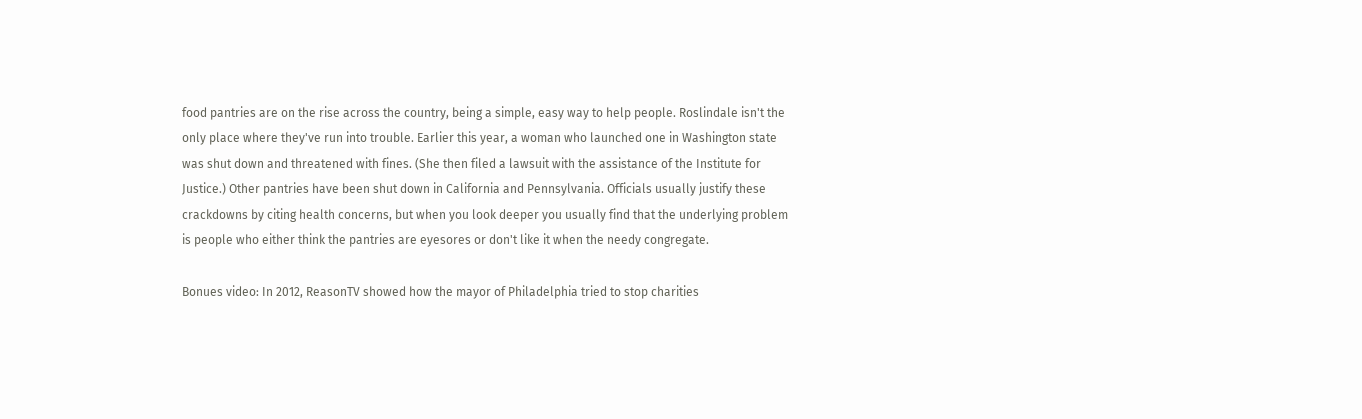food pantries are on the rise across the country, being a simple, easy way to help people. Roslindale isn't the only place where they've run into trouble. Earlier this year, a woman who launched one in Washington state was shut down and threatened with fines. (She then filed a lawsuit with the assistance of the Institute for Justice.) Other pantries have been shut down in California and Pennsylvania. Officials usually justify these crackdowns by citing health concerns, but when you look deeper you usually find that the underlying problem is people who either think the pantries are eyesores or don't like it when the needy congregate.

Bonues video: In 2012, ReasonTV showed how the mayor of Philadelphia tried to stop charities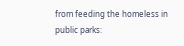from feeding the homeless in public parks: